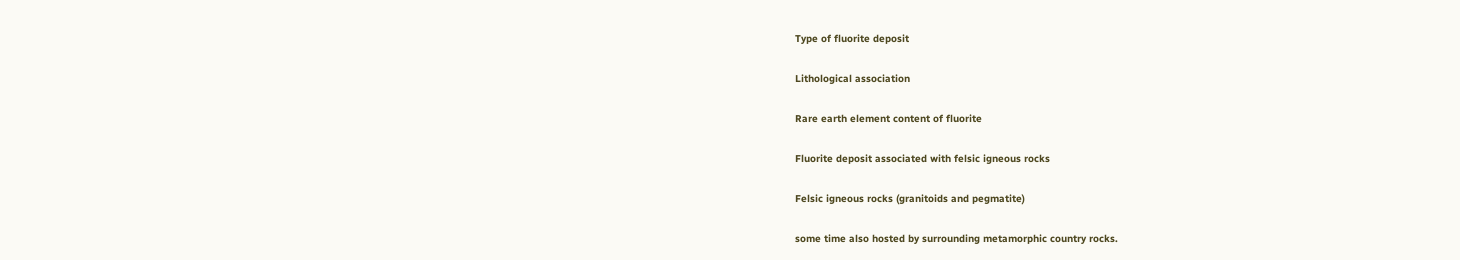Type of fluorite deposit

Lithological association

Rare earth element content of fluorite

Fluorite deposit associated with felsic igneous rocks

Felsic igneous rocks (granitoids and pegmatite)

some time also hosted by surrounding metamorphic country rocks.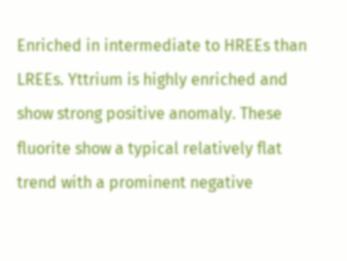Enriched in intermediate to HREEs than LREEs. Yttrium is highly enriched and show strong positive anomaly. These fluorite show a typical relatively flat trend with a prominent negative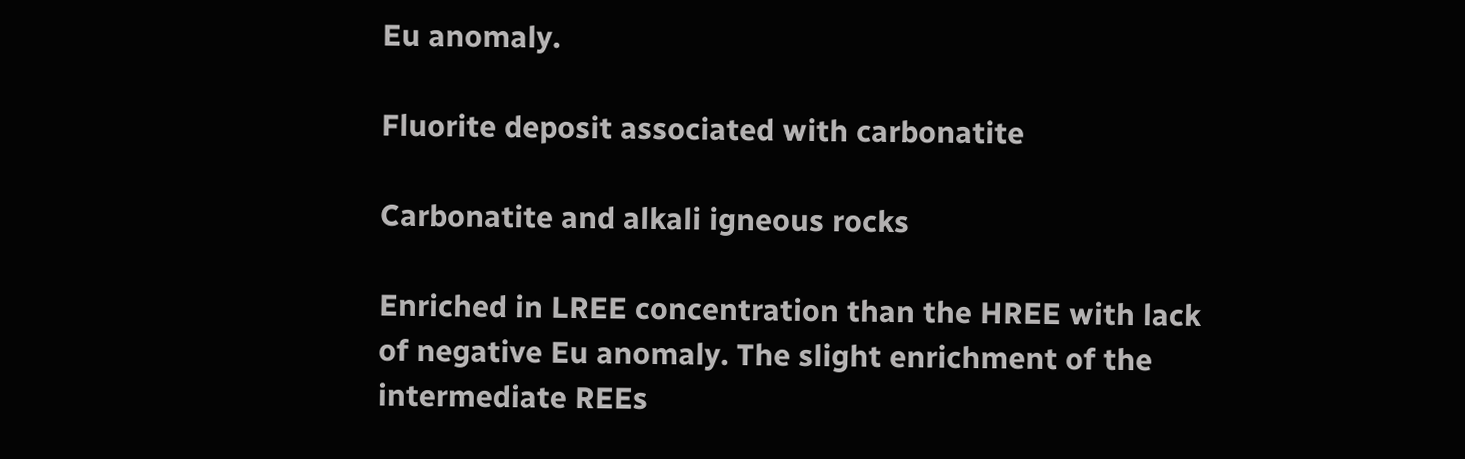Eu anomaly.

Fluorite deposit associated with carbonatite

Carbonatite and alkali igneous rocks

Enriched in LREE concentration than the HREE with lack of negative Eu anomaly. The slight enrichment of the intermediate REEs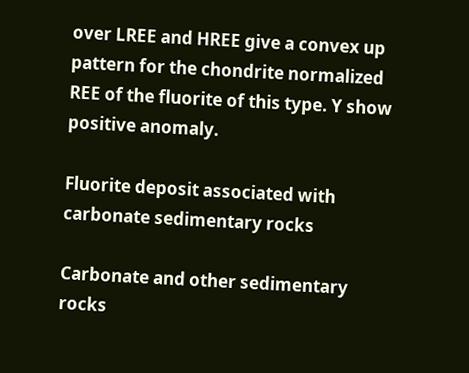over LREE and HREE give a convex up pattern for the chondrite normalized REE of the fluorite of this type. Y show positive anomaly.

Fluorite deposit associated with carbonate sedimentary rocks

Carbonate and other sedimentary rocks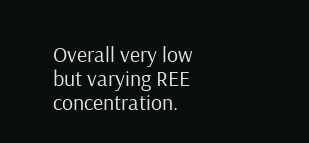Overall very low but varying REE concentration.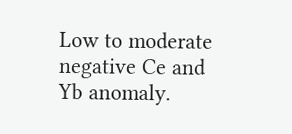Low to moderate negative Ce and Yb anomaly.